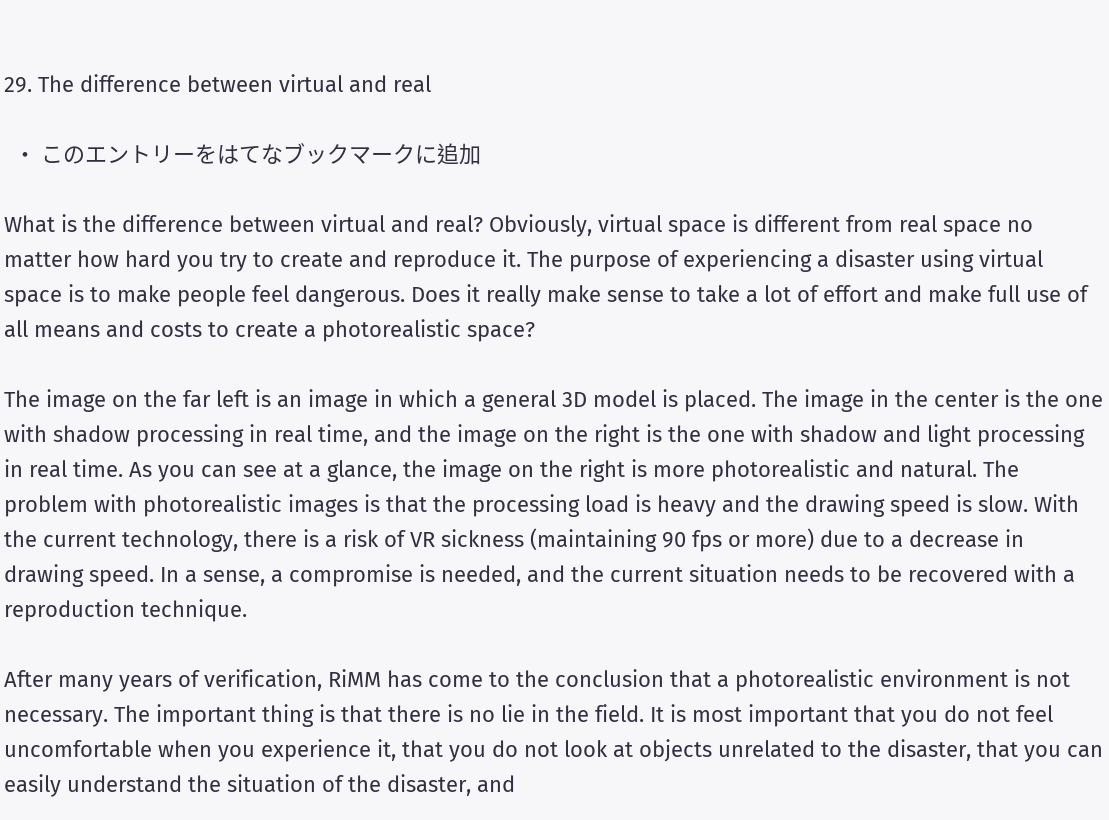29. The difference between virtual and real

  • このエントリーをはてなブックマークに追加

What is the difference between virtual and real? Obviously, virtual space is different from real space no matter how hard you try to create and reproduce it. The purpose of experiencing a disaster using virtual space is to make people feel dangerous. Does it really make sense to take a lot of effort and make full use of all means and costs to create a photorealistic space?

The image on the far left is an image in which a general 3D model is placed. The image in the center is the one with shadow processing in real time, and the image on the right is the one with shadow and light processing in real time. As you can see at a glance, the image on the right is more photorealistic and natural. The problem with photorealistic images is that the processing load is heavy and the drawing speed is slow. With the current technology, there is a risk of VR sickness (maintaining 90 fps or more) due to a decrease in drawing speed. In a sense, a compromise is needed, and the current situation needs to be recovered with a reproduction technique.

After many years of verification, RiMM has come to the conclusion that a photorealistic environment is not necessary. The important thing is that there is no lie in the field. It is most important that you do not feel uncomfortable when you experience it, that you do not look at objects unrelated to the disaster, that you can easily understand the situation of the disaster, and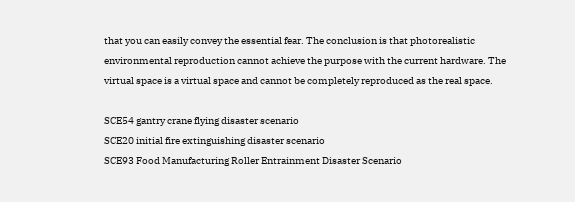that you can easily convey the essential fear. The conclusion is that photorealistic environmental reproduction cannot achieve the purpose with the current hardware. The virtual space is a virtual space and cannot be completely reproduced as the real space.

SCE54 gantry crane flying disaster scenario
SCE20 initial fire extinguishing disaster scenario
SCE93 Food Manufacturing Roller Entrainment Disaster Scenario